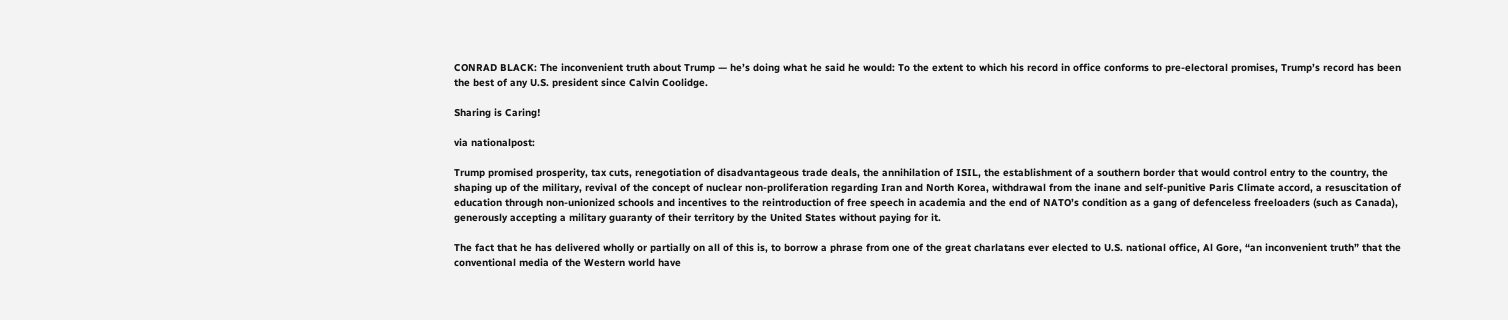CONRAD BLACK: The inconvenient truth about Trump — he’s doing what he said he would: To the extent to which his record in office conforms to pre-electoral promises, Trump’s record has been the best of any U.S. president since Calvin Coolidge.

Sharing is Caring!

via nationalpost:

Trump promised prosperity, tax cuts, renegotiation of disadvantageous trade deals, the annihilation of ISIL, the establishment of a southern border that would control entry to the country, the shaping up of the military, revival of the concept of nuclear non-proliferation regarding Iran and North Korea, withdrawal from the inane and self-punitive Paris Climate accord, a resuscitation of education through non-unionized schools and incentives to the reintroduction of free speech in academia and the end of NATO’s condition as a gang of defenceless freeloaders (such as Canada), generously accepting a military guaranty of their territory by the United States without paying for it.

The fact that he has delivered wholly or partially on all of this is, to borrow a phrase from one of the great charlatans ever elected to U.S. national office, Al Gore, “an inconvenient truth” that the conventional media of the Western world have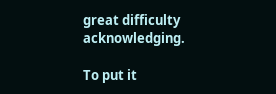great difficulty acknowledging.

To put it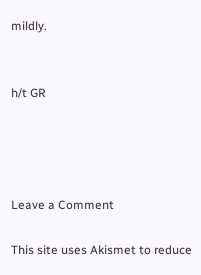mildly.


h/t GR




Leave a Comment

This site uses Akismet to reduce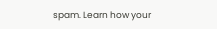spam. Learn how your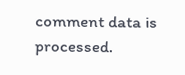comment data is processed.